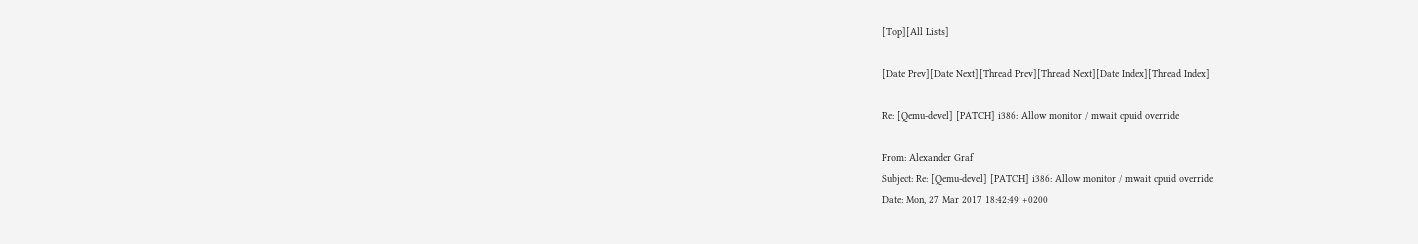[Top][All Lists]

[Date Prev][Date Next][Thread Prev][Thread Next][Date Index][Thread Index]

Re: [Qemu-devel] [PATCH] i386: Allow monitor / mwait cpuid override

From: Alexander Graf
Subject: Re: [Qemu-devel] [PATCH] i386: Allow monitor / mwait cpuid override
Date: Mon, 27 Mar 2017 18:42:49 +0200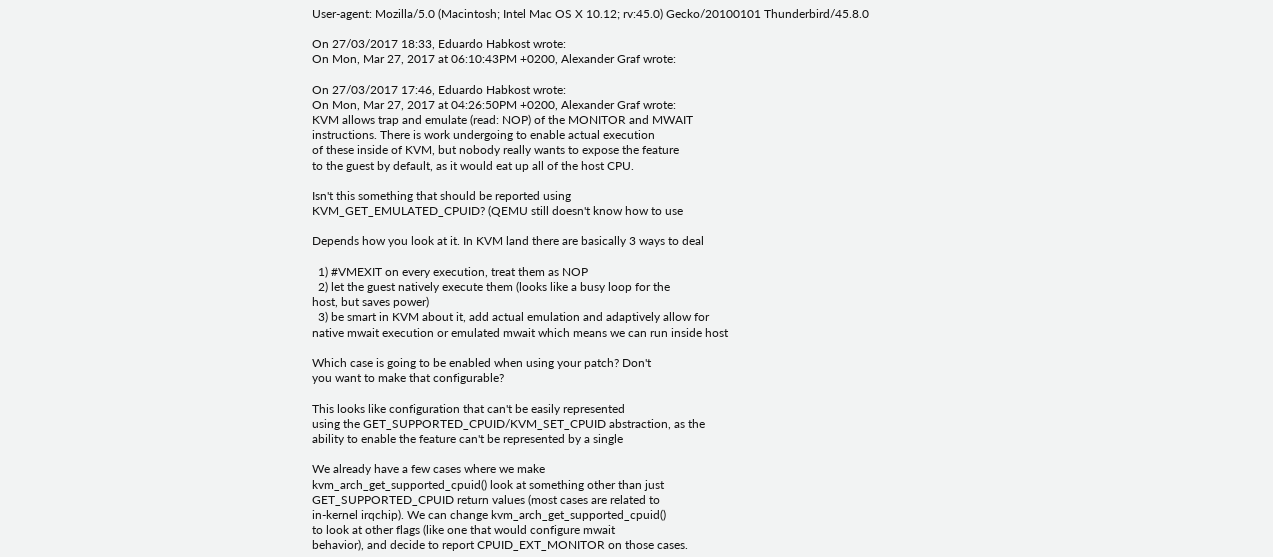User-agent: Mozilla/5.0 (Macintosh; Intel Mac OS X 10.12; rv:45.0) Gecko/20100101 Thunderbird/45.8.0

On 27/03/2017 18:33, Eduardo Habkost wrote:
On Mon, Mar 27, 2017 at 06:10:43PM +0200, Alexander Graf wrote:

On 27/03/2017 17:46, Eduardo Habkost wrote:
On Mon, Mar 27, 2017 at 04:26:50PM +0200, Alexander Graf wrote:
KVM allows trap and emulate (read: NOP) of the MONITOR and MWAIT
instructions. There is work undergoing to enable actual execution
of these inside of KVM, but nobody really wants to expose the feature
to the guest by default, as it would eat up all of the host CPU.

Isn't this something that should be reported using
KVM_GET_EMULATED_CPUID? (QEMU still doesn't know how to use

Depends how you look at it. In KVM land there are basically 3 ways to deal

  1) #VMEXIT on every execution, treat them as NOP
  2) let the guest natively execute them (looks like a busy loop for the
host, but saves power)
  3) be smart in KVM about it, add actual emulation and adaptively allow for
native mwait execution or emulated mwait which means we can run inside host

Which case is going to be enabled when using your patch? Don't
you want to make that configurable?

This looks like configuration that can't be easily represented
using the GET_SUPPORTED_CPUID/KVM_SET_CPUID abstraction, as the
ability to enable the feature can't be represented by a single

We already have a few cases where we make
kvm_arch_get_supported_cpuid() look at something other than just
GET_SUPPORTED_CPUID return values (most cases are related to
in-kernel irqchip). We can change kvm_arch_get_supported_cpuid()
to look at other flags (like one that would configure mwait
behavior), and decide to report CPUID_EXT_MONITOR on those cases.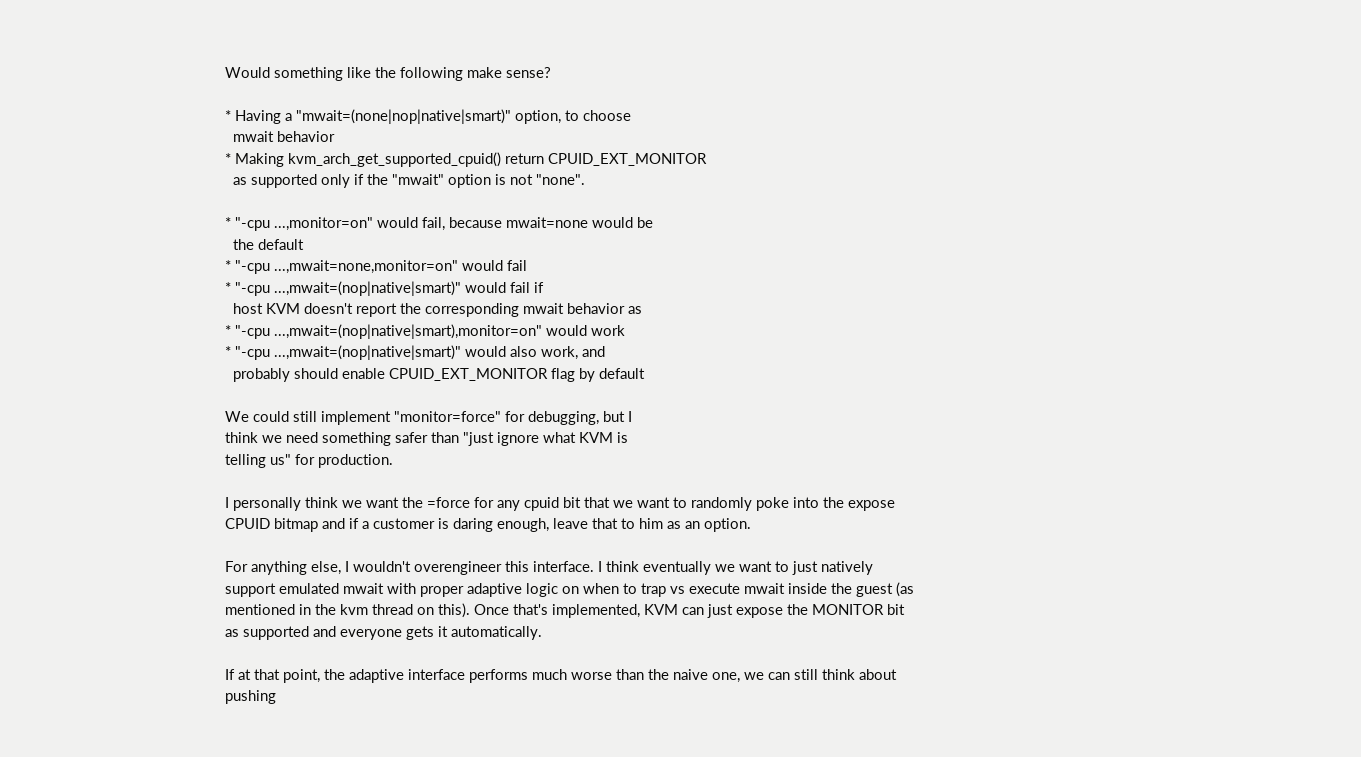Would something like the following make sense?

* Having a "mwait=(none|nop|native|smart)" option, to choose
  mwait behavior
* Making kvm_arch_get_supported_cpuid() return CPUID_EXT_MONITOR
  as supported only if the "mwait" option is not "none".

* "-cpu ...,monitor=on" would fail, because mwait=none would be
  the default
* "-cpu ...,mwait=none,monitor=on" would fail
* "-cpu ...,mwait=(nop|native|smart)" would fail if
  host KVM doesn't report the corresponding mwait behavior as
* "-cpu ...,mwait=(nop|native|smart),monitor=on" would work
* "-cpu ...,mwait=(nop|native|smart)" would also work, and
  probably should enable CPUID_EXT_MONITOR flag by default

We could still implement "monitor=force" for debugging, but I
think we need something safer than "just ignore what KVM is
telling us" for production.

I personally think we want the =force for any cpuid bit that we want to randomly poke into the expose CPUID bitmap and if a customer is daring enough, leave that to him as an option.

For anything else, I wouldn't overengineer this interface. I think eventually we want to just natively support emulated mwait with proper adaptive logic on when to trap vs execute mwait inside the guest (as mentioned in the kvm thread on this). Once that's implemented, KVM can just expose the MONITOR bit as supported and everyone gets it automatically.

If at that point, the adaptive interface performs much worse than the naive one, we can still think about pushing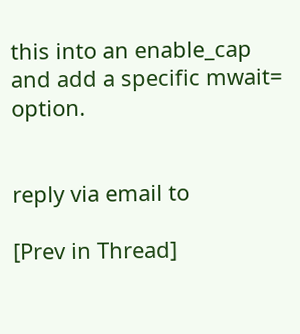this into an enable_cap and add a specific mwait= option.


reply via email to

[Prev in Thread]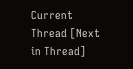Current Thread [Next in Thread]